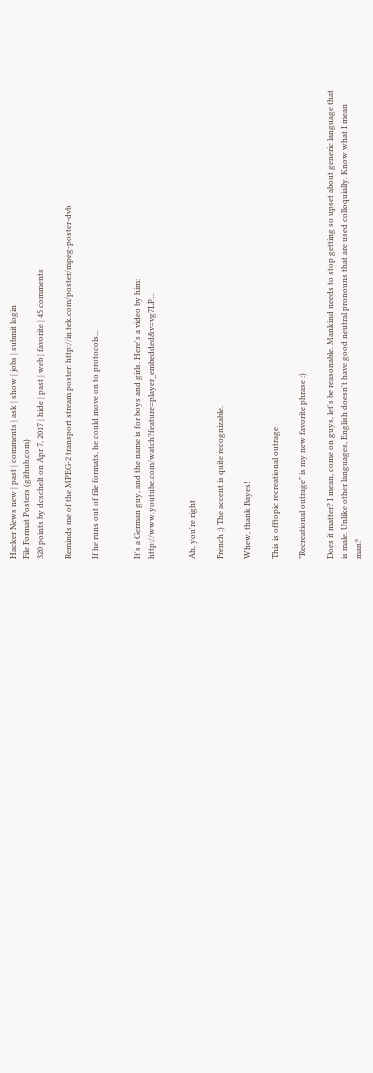Hacker News new | past | comments | ask | show | jobs | submit login
File Format Posters (github.com)
320 points by dcschelt on Apr 7, 2017 | hide | past | web | favorite | 45 comments

Reminds me of the MPEG-2 transport stream poster: http://in.tek.com/poster/mpeg-poster-dvb

If he runs out of file formats, he could move on to protocols...


It's a German guy, and the name is for boys and girls. Here's a video by him: http://www.youtube.com/watch?feature=player_embedded&v=vg7LP...


Ah, you're right

French :) The accent is quite recognizable.

Whew, thank Bayes!

This is offtopic recreational outrage

"Recreational outrage" is my new favorite phrase :)

Does it matter? I mean, come on guys, let's be reasonable. Mankind needs to stop getting so upset about generic language that is male. Unlike other languages, English doesn't have good neutral pronouns that are used colloquially. Know what I mean man?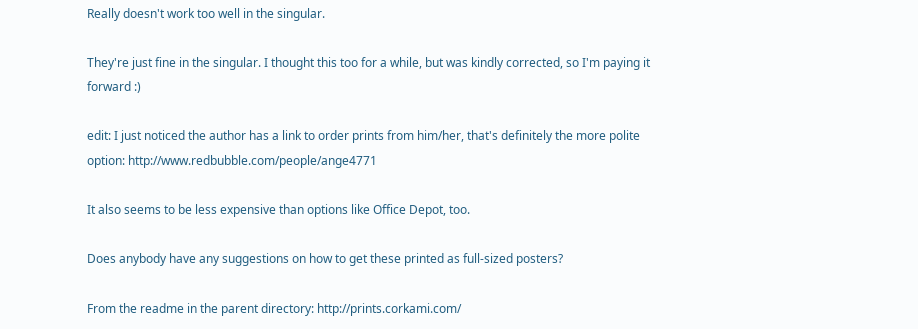Really doesn't work too well in the singular.

They're just fine in the singular. I thought this too for a while, but was kindly corrected, so I'm paying it forward :)

edit: I just noticed the author has a link to order prints from him/her, that's definitely the more polite option: http://www.redbubble.com/people/ange4771

It also seems to be less expensive than options like Office Depot, too.

Does anybody have any suggestions on how to get these printed as full-sized posters?

From the readme in the parent directory: http://prints.corkami.com/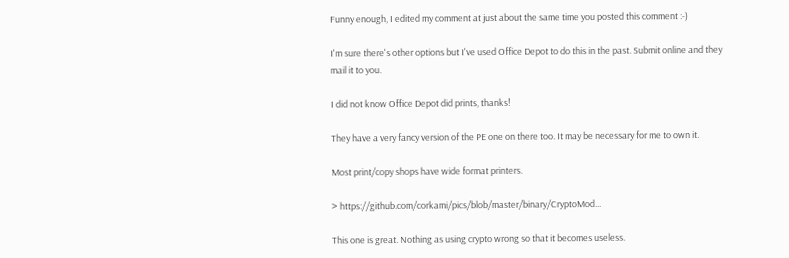Funny enough, I edited my comment at just about the same time you posted this comment :-)

I'm sure there's other options but I've used Office Depot to do this in the past. Submit online and they mail it to you.

I did not know Office Depot did prints, thanks!

They have a very fancy version of the PE one on there too. It may be necessary for me to own it.

Most print/copy shops have wide format printers.

> https://github.com/corkami/pics/blob/master/binary/CryptoMod...

This one is great. Nothing as using crypto wrong so that it becomes useless.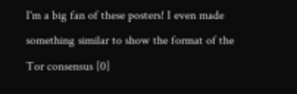I'm a big fan of these posters! I even made something similar to show the format of the Tor consensus [0]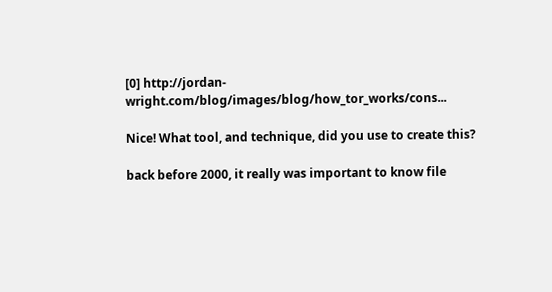[0] http://jordan-wright.com/blog/images/blog/how_tor_works/cons...

Nice! What tool, and technique, did you use to create this?

back before 2000, it really was important to know file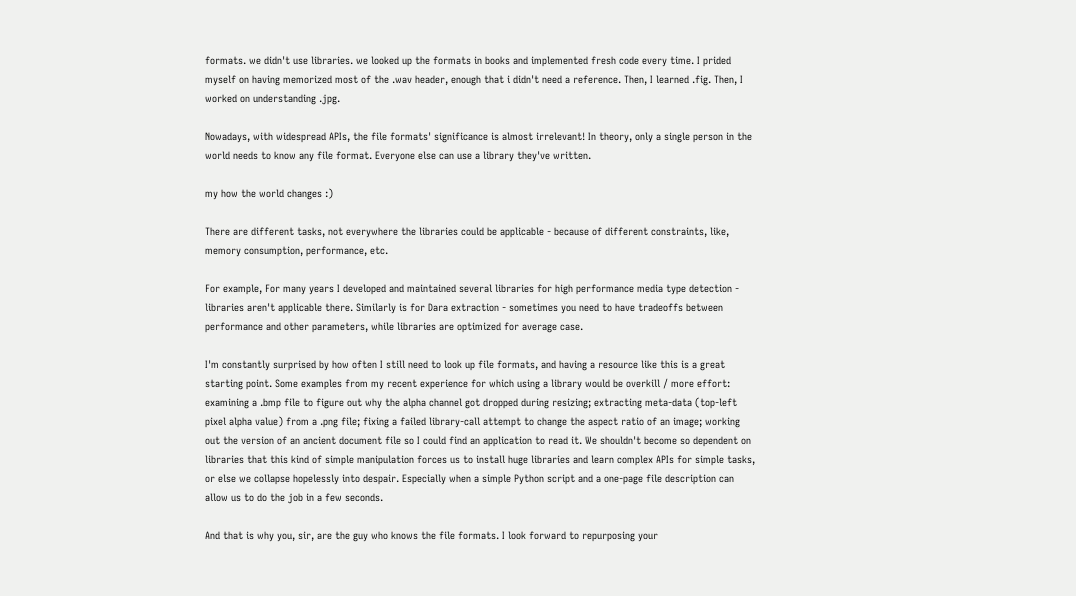formats. we didn't use libraries. we looked up the formats in books and implemented fresh code every time. I prided myself on having memorized most of the .wav header, enough that i didn't need a reference. Then, I learned .fig. Then, I worked on understanding .jpg.

Nowadays, with widespread APIs, the file formats' significance is almost irrelevant! In theory, only a single person in the world needs to know any file format. Everyone else can use a library they've written.

my how the world changes :)

There are different tasks, not everywhere the libraries could be applicable - because of different constraints, like, memory consumption, performance, etc.

For example, For many years I developed and maintained several libraries for high performance media type detection - libraries aren't applicable there. Similarly is for Dara extraction - sometimes you need to have tradeoffs between performance and other parameters, while libraries are optimized for average case.

I'm constantly surprised by how often I still need to look up file formats, and having a resource like this is a great starting point. Some examples from my recent experience for which using a library would be overkill / more effort: examining a .bmp file to figure out why the alpha channel got dropped during resizing; extracting meta-data (top-left pixel alpha value) from a .png file; fixing a failed library-call attempt to change the aspect ratio of an image; working out the version of an ancient document file so I could find an application to read it. We shouldn't become so dependent on libraries that this kind of simple manipulation forces us to install huge libraries and learn complex APIs for simple tasks, or else we collapse hopelessly into despair. Especially when a simple Python script and a one-page file description can allow us to do the job in a few seconds.

And that is why you, sir, are the guy who knows the file formats. I look forward to repurposing your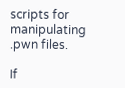scripts for manipulating .pwn files.

If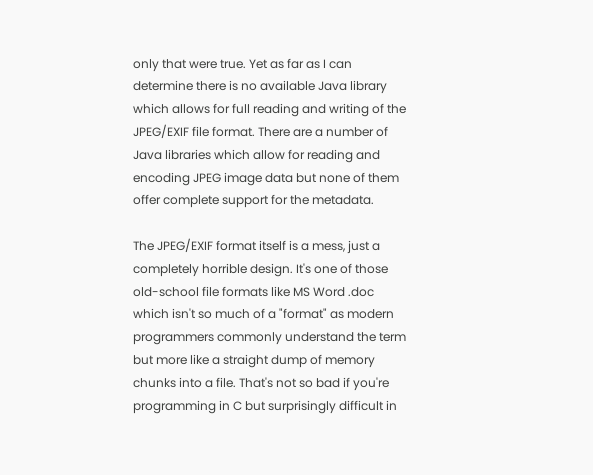only that were true. Yet as far as I can determine there is no available Java library which allows for full reading and writing of the JPEG/EXIF file format. There are a number of Java libraries which allow for reading and encoding JPEG image data but none of them offer complete support for the metadata.

The JPEG/EXIF format itself is a mess, just a completely horrible design. It's one of those old-school file formats like MS Word .doc which isn't so much of a "format" as modern programmers commonly understand the term but more like a straight dump of memory chunks into a file. That's not so bad if you're programming in C but surprisingly difficult in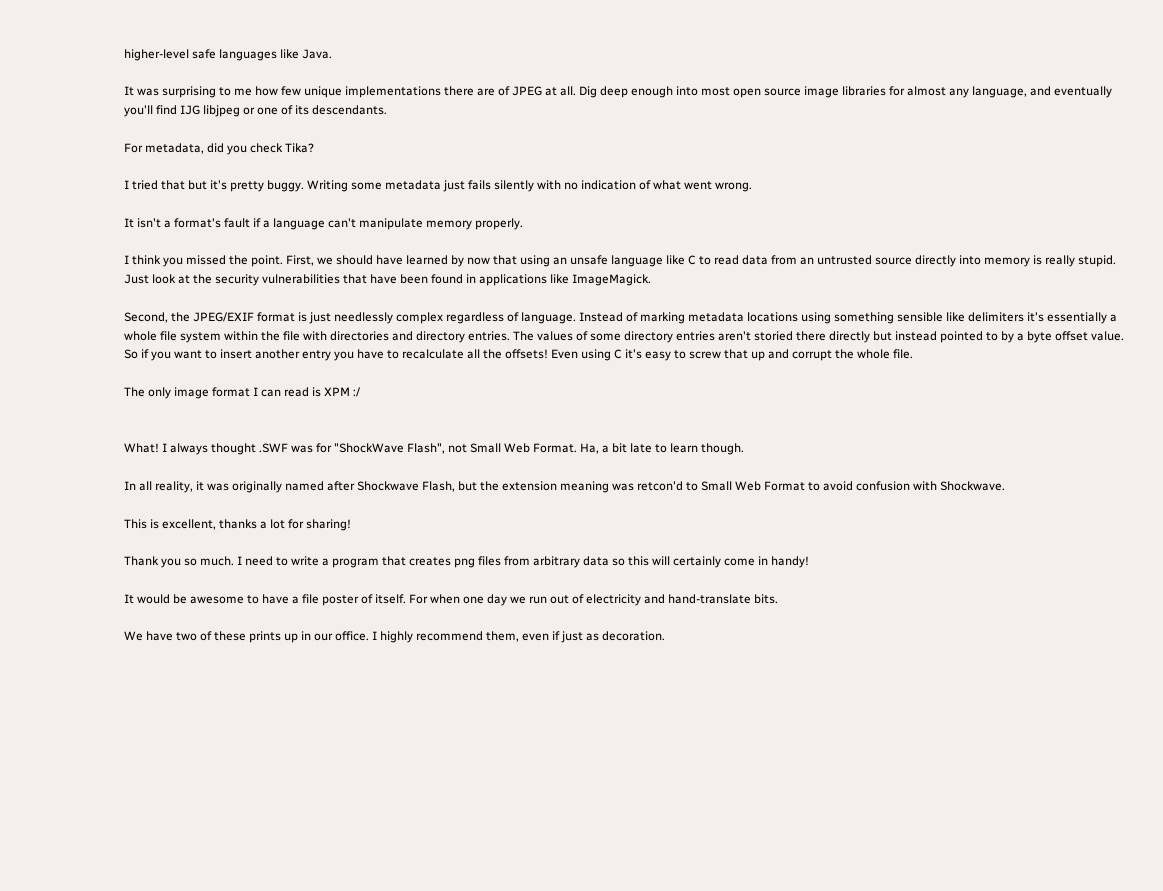higher-level safe languages like Java.

It was surprising to me how few unique implementations there are of JPEG at all. Dig deep enough into most open source image libraries for almost any language, and eventually you'll find IJG libjpeg or one of its descendants.

For metadata, did you check Tika?

I tried that but it's pretty buggy. Writing some metadata just fails silently with no indication of what went wrong.

It isn't a format's fault if a language can't manipulate memory properly.

I think you missed the point. First, we should have learned by now that using an unsafe language like C to read data from an untrusted source directly into memory is really stupid. Just look at the security vulnerabilities that have been found in applications like ImageMagick.

Second, the JPEG/EXIF format is just needlessly complex regardless of language. Instead of marking metadata locations using something sensible like delimiters it's essentially a whole file system within the file with directories and directory entries. The values of some directory entries aren't storied there directly but instead pointed to by a byte offset value. So if you want to insert another entry you have to recalculate all the offsets! Even using C it's easy to screw that up and corrupt the whole file.

The only image format I can read is XPM :/


What! I always thought .SWF was for "ShockWave Flash", not Small Web Format. Ha, a bit late to learn though.

In all reality, it was originally named after Shockwave Flash, but the extension meaning was retcon'd to Small Web Format to avoid confusion with Shockwave.

This is excellent, thanks a lot for sharing!

Thank you so much. I need to write a program that creates png files from arbitrary data so this will certainly come in handy!

It would be awesome to have a file poster of itself. For when one day we run out of electricity and hand-translate bits.

We have two of these prints up in our office. I highly recommend them, even if just as decoration.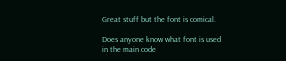Great stuff but the font is comical.

Does anyone know what font is used in the main code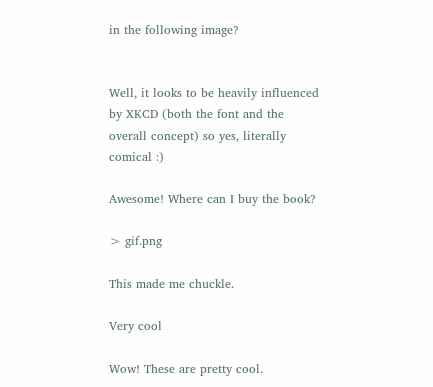in the following image?


Well, it looks to be heavily influenced by XKCD (both the font and the overall concept) so yes, literally comical :)

Awesome! Where can I buy the book?

> gif.png

This made me chuckle.

Very cool

Wow! These are pretty cool.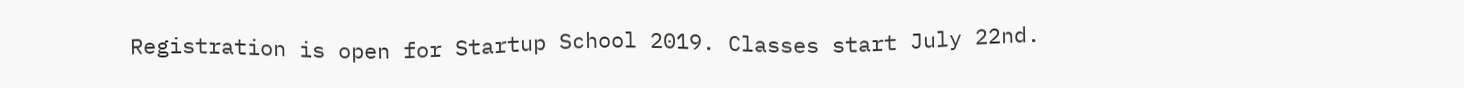Registration is open for Startup School 2019. Classes start July 22nd.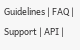Guidelines | FAQ | Support | API |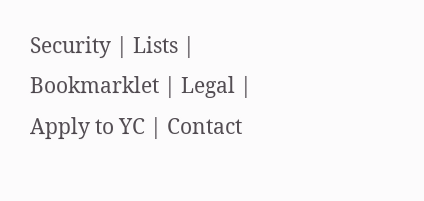Security | Lists | Bookmarklet | Legal | Apply to YC | Contact